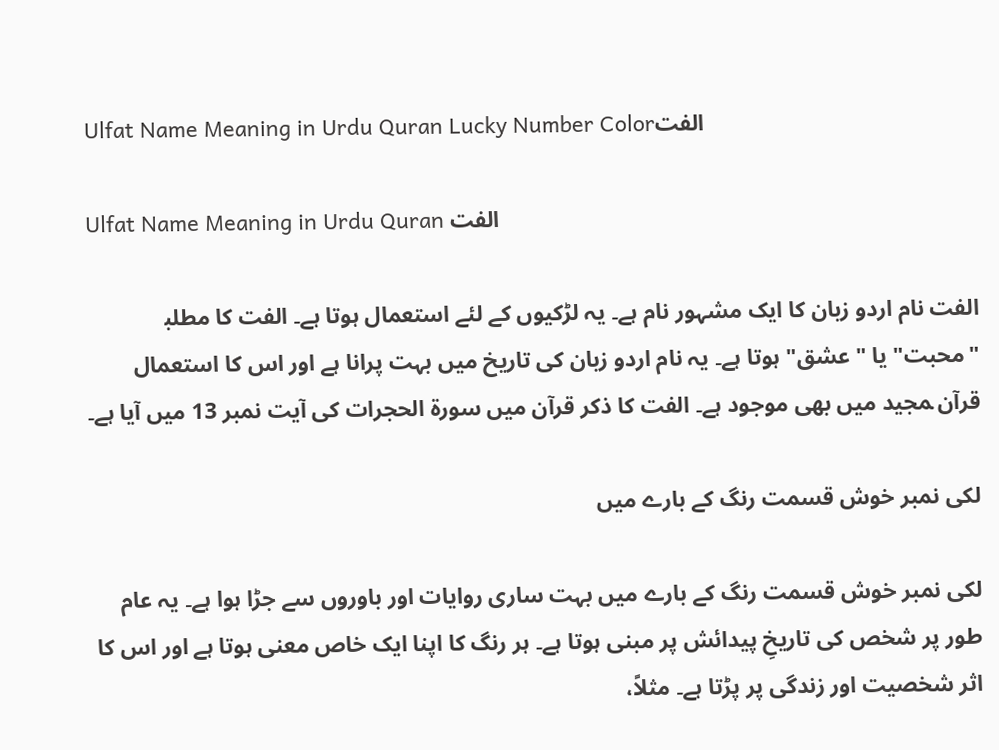Ulfat Name Meaning in Urdu Quran Lucky Number Colorالفت

Ulfat Name Meaning in Urdu Quran الفت

الفت نام اردو زبان کا ایک مشہور نام ہے۔ یہ لڑکیوں کے لئے استعمال‌ ہوتا ہے۔ الفت کا مطلب‍ "محبت" یا "عشق" ہوتا ہے۔ یہ نام اردو زبان کی تاریخ میں بہت پرانا ہے اور اس کا استعمال قرآن ‍مجید میں بھی موجود ہے۔ الفت کا ذکر قرآن میں سورۃ الحجرات کی آیت نمبر 13 میں آیا ہے۔

لکی نمبر خوش قسمت رنگ کے بارے میں

لکی نمبر خوش قسمت رنگ کے بارے میں بہت ساری روایات اور باوروں سے جڑا ہوا ہے۔ یہ عام طور پر شخص کی تاریخِ پیدائش پر مبنی ہوتا ہے۔ ہر رنگ کا اپنا ایک خاص معنی ہوتا ہے اور اس کا اثر شخصیت اور زندگی پر پڑتا ہے۔ مثلاً،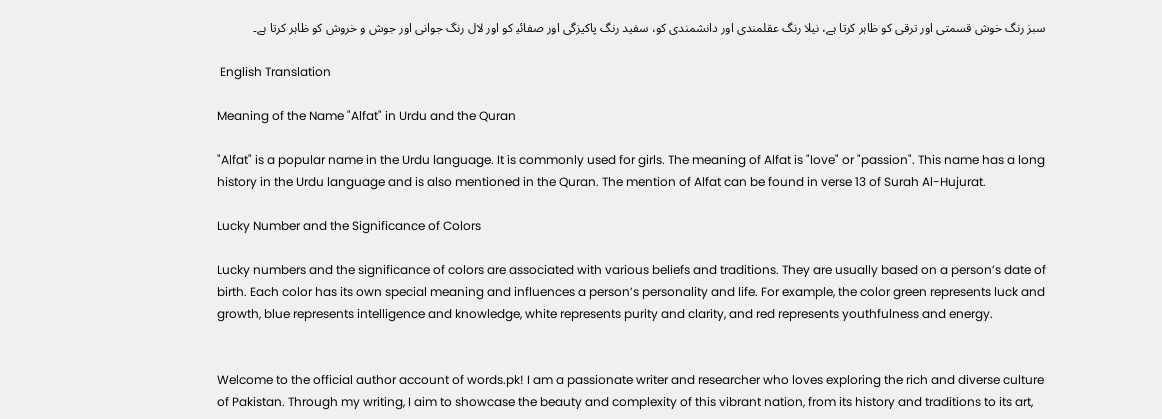سبز رنگ خوش قسمتی اور ترقی کو ظاہر کرتا ہے، نیلا رنگ عقلمندی اور دانشمندی کو، سفید رنگ پاکیزگی اور صفائی‍ کو اور لال رنگ جوانی اور جوش و خروش کو ظاہر کرتا ہے۔

 English Translation

Meaning of the Name "Alfat" in Urdu and the Quran

"Alfat" is a popular name in the Urdu language. It is commonly used for girls. The meaning of Alfat is "love" or "passion". This name has a long history in the Urdu language and is also mentioned in the Quran. The mention of Alfat can be found in verse 13 of Surah Al-Hujurat.

Lucky Number and the Significance of Colors

Lucky numbers and the significance of colors are associated with various beliefs and traditions. They are usually based on a person’s date of birth. Each color has its own special meaning and influences a person’s personality and life. For example, the color green represents luck and growth, blue represents intelligence and knowledge, white represents purity and clarity, and red represents youthfulness and energy.


Welcome to the official author account of words.pk! I am a passionate writer and researcher who loves exploring the rich and diverse culture of Pakistan. Through my writing, I aim to showcase the beauty and complexity of this vibrant nation, from its history and traditions to its art,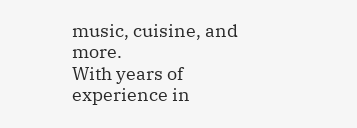music, cuisine, and more.
With years of experience in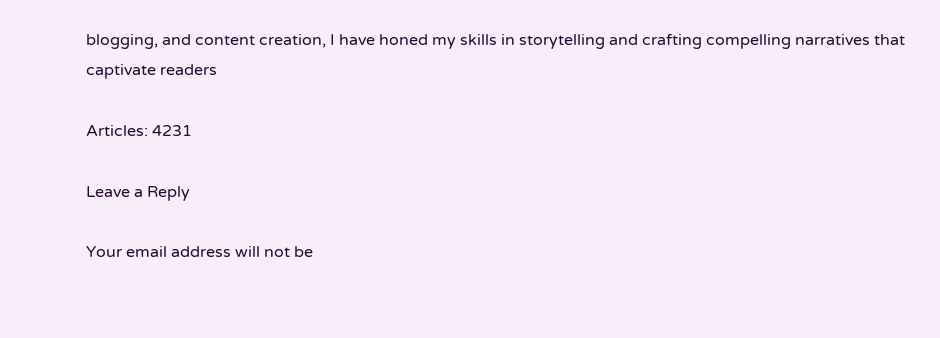blogging, and content creation, I have honed my skills in storytelling and crafting compelling narratives that captivate readers

Articles: 4231

Leave a Reply

Your email address will not be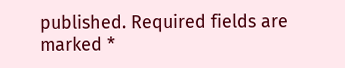published. Required fields are marked *